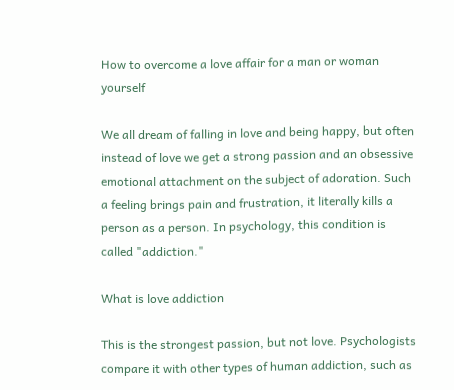How to overcome a love affair for a man or woman yourself

We all dream of falling in love and being happy, but often instead of love we get a strong passion and an obsessive emotional attachment on the subject of adoration. Such a feeling brings pain and frustration, it literally kills a person as a person. In psychology, this condition is called "addiction."

What is love addiction

This is the strongest passion, but not love. Psychologists compare it with other types of human addiction, such as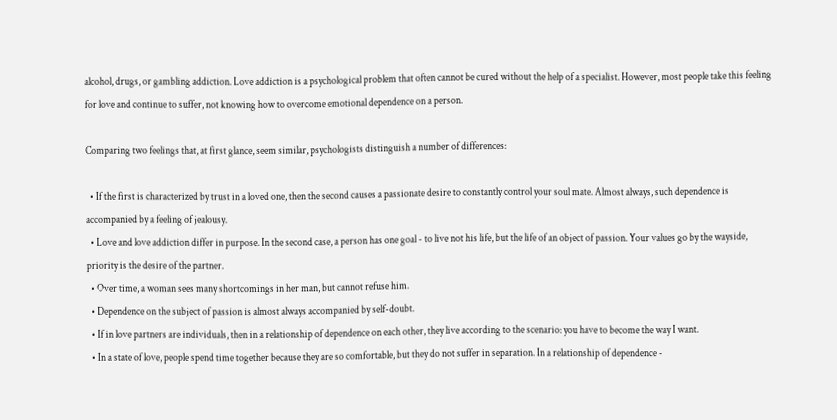alcohol, drugs, or gambling addiction. Love addiction is a psychological problem that often cannot be cured without the help of a specialist. However, most people take this feeling for love and continue to suffer, not knowing how to overcome emotional dependence on a person.

Comparing two feelings that, at first glance, seem similar, psychologists distinguish a number of differences:

  • If the first is characterized by trust in a loved one, then the second causes a passionate desire to constantly control your soul mate. Almost always, such dependence is accompanied by a feeling of jealousy.
  • Love and love addiction differ in purpose. In the second case, a person has one goal - to live not his life, but the life of an object of passion. Your values go by the wayside, priority is the desire of the partner.
  • Over time, a woman sees many shortcomings in her man, but cannot refuse him.
  • Dependence on the subject of passion is almost always accompanied by self-doubt.
  • If in love partners are individuals, then in a relationship of dependence on each other, they live according to the scenario: you have to become the way I want.
  • In a state of love, people spend time together because they are so comfortable, but they do not suffer in separation. In a relationship of dependence -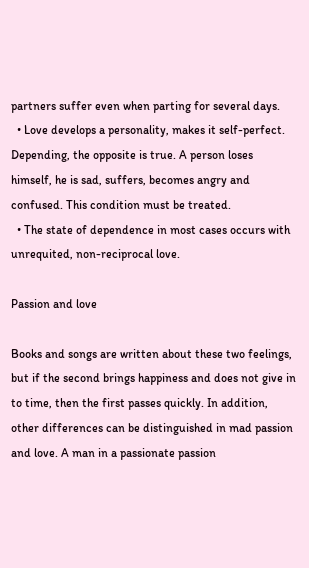partners suffer even when parting for several days.
  • Love develops a personality, makes it self-perfect. Depending, the opposite is true. A person loses himself, he is sad, suffers, becomes angry and confused. This condition must be treated.
  • The state of dependence in most cases occurs with unrequited, non-reciprocal love.

Passion and love

Books and songs are written about these two feelings, but if the second brings happiness and does not give in to time, then the first passes quickly. In addition, other differences can be distinguished in mad passion and love. A man in a passionate passion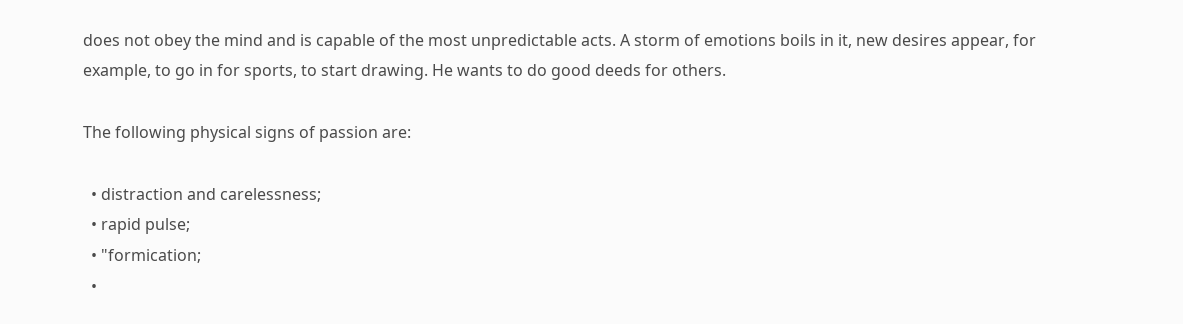does not obey the mind and is capable of the most unpredictable acts. A storm of emotions boils in it, new desires appear, for example, to go in for sports, to start drawing. He wants to do good deeds for others.

The following physical signs of passion are:

  • distraction and carelessness;
  • rapid pulse;
  • "formication;
  •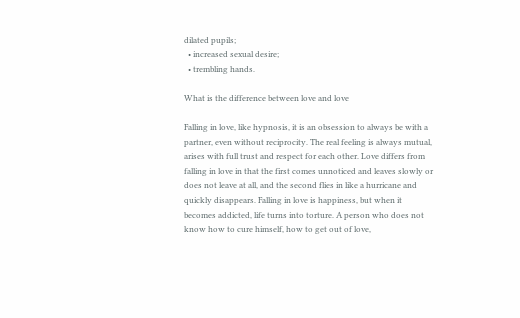dilated pupils;
  • increased sexual desire;
  • trembling hands.

What is the difference between love and love

Falling in love, like hypnosis, it is an obsession to always be with a partner, even without reciprocity. The real feeling is always mutual, arises with full trust and respect for each other. Love differs from falling in love in that the first comes unnoticed and leaves slowly or does not leave at all, and the second flies in like a hurricane and quickly disappears. Falling in love is happiness, but when it becomes addicted, life turns into torture. A person who does not know how to cure himself, how to get out of love,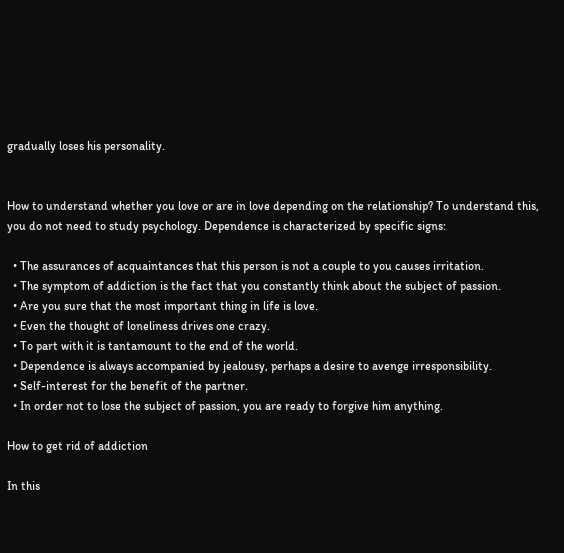gradually loses his personality.


How to understand whether you love or are in love depending on the relationship? To understand this, you do not need to study psychology. Dependence is characterized by specific signs:

  • The assurances of acquaintances that this person is not a couple to you causes irritation.
  • The symptom of addiction is the fact that you constantly think about the subject of passion.
  • Are you sure that the most important thing in life is love.
  • Even the thought of loneliness drives one crazy.
  • To part with it is tantamount to the end of the world.
  • Dependence is always accompanied by jealousy, perhaps a desire to avenge irresponsibility.
  • Self-interest for the benefit of the partner.
  • In order not to lose the subject of passion, you are ready to forgive him anything.

How to get rid of addiction

In this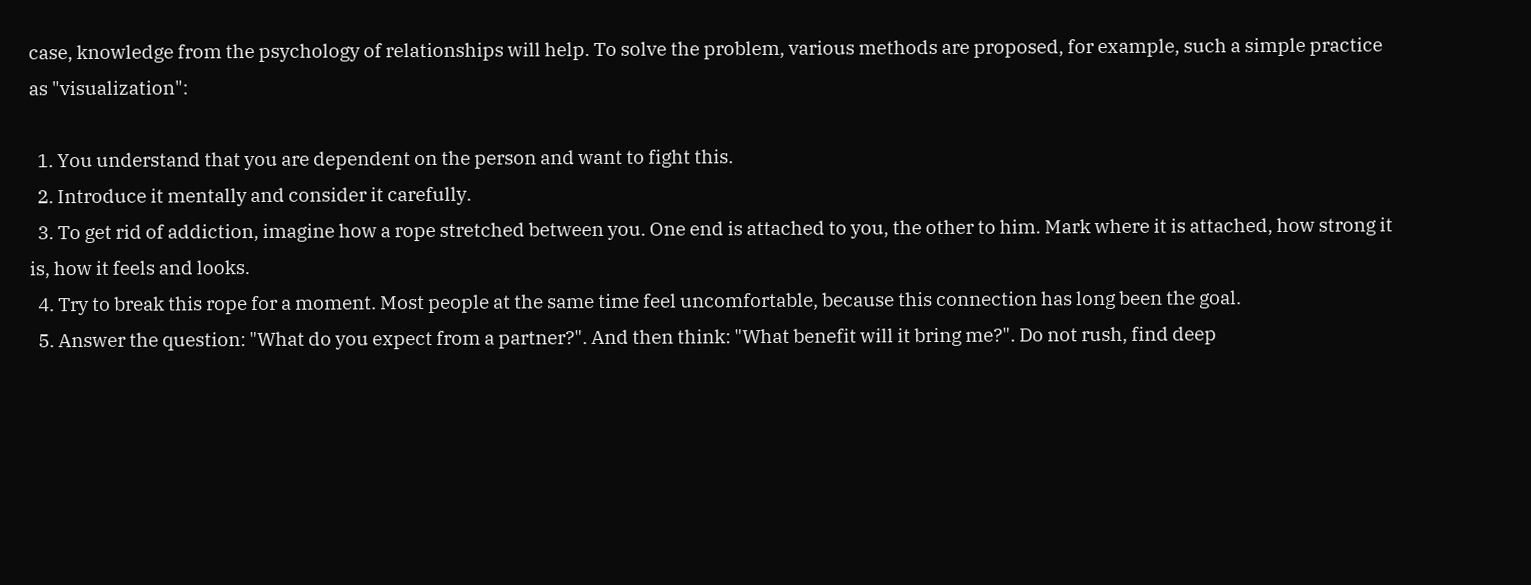case, knowledge from the psychology of relationships will help. To solve the problem, various methods are proposed, for example, such a simple practice as "visualization":

  1. You understand that you are dependent on the person and want to fight this.
  2. Introduce it mentally and consider it carefully.
  3. To get rid of addiction, imagine how a rope stretched between you. One end is attached to you, the other to him. Mark where it is attached, how strong it is, how it feels and looks.
  4. Try to break this rope for a moment. Most people at the same time feel uncomfortable, because this connection has long been the goal.
  5. Answer the question: "What do you expect from a partner?". And then think: "What benefit will it bring me?". Do not rush, find deep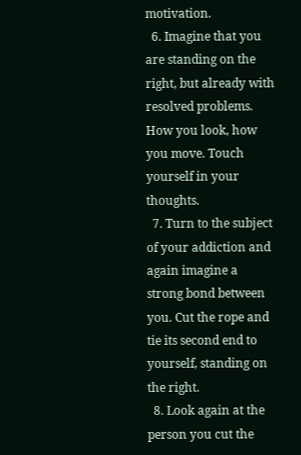motivation.
  6. Imagine that you are standing on the right, but already with resolved problems. How you look, how you move. Touch yourself in your thoughts.
  7. Turn to the subject of your addiction and again imagine a strong bond between you. Cut the rope and tie its second end to yourself, standing on the right.
  8. Look again at the person you cut the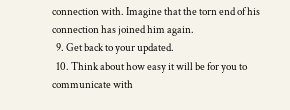connection with. Imagine that the torn end of his connection has joined him again.
  9. Get back to your updated.
  10. Think about how easy it will be for you to communicate with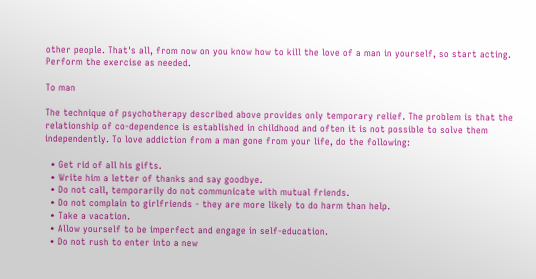other people. That's all, from now on you know how to kill the love of a man in yourself, so start acting. Perform the exercise as needed.

To man

The technique of psychotherapy described above provides only temporary relief. The problem is that the relationship of co-dependence is established in childhood and often it is not possible to solve them independently. To love addiction from a man gone from your life, do the following:

  • Get rid of all his gifts.
  • Write him a letter of thanks and say goodbye.
  • Do not call, temporarily do not communicate with mutual friends.
  • Do not complain to girlfriends - they are more likely to do harm than help.
  • Take a vacation.
  • Allow yourself to be imperfect and engage in self-education.
  • Do not rush to enter into a new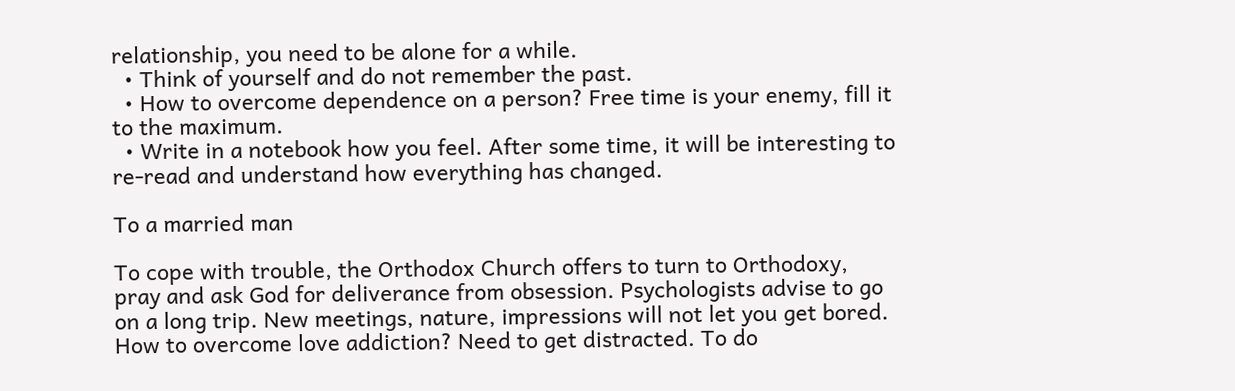relationship, you need to be alone for a while.
  • Think of yourself and do not remember the past.
  • How to overcome dependence on a person? Free time is your enemy, fill it to the maximum.
  • Write in a notebook how you feel. After some time, it will be interesting to re-read and understand how everything has changed.

To a married man

To cope with trouble, the Orthodox Church offers to turn to Orthodoxy, pray and ask God for deliverance from obsession. Psychologists advise to go on a long trip. New meetings, nature, impressions will not let you get bored. How to overcome love addiction? Need to get distracted. To do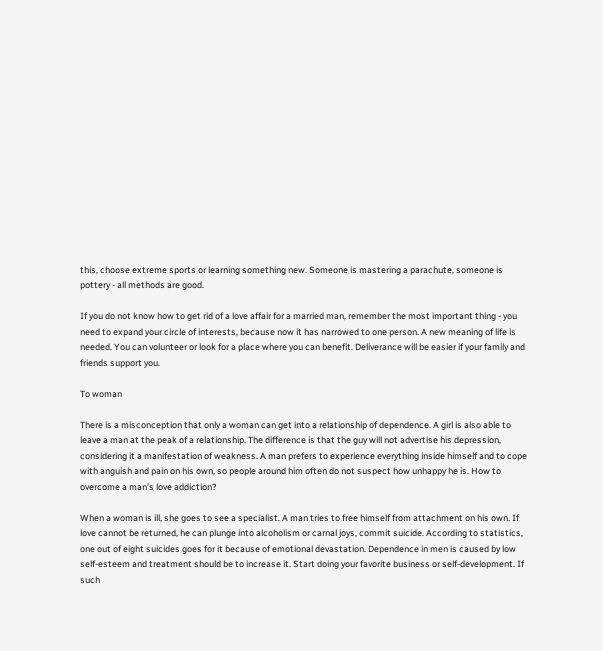this, choose extreme sports or learning something new. Someone is mastering a parachute, someone is pottery - all methods are good.

If you do not know how to get rid of a love affair for a married man, remember the most important thing - you need to expand your circle of interests, because now it has narrowed to one person. A new meaning of life is needed. You can volunteer or look for a place where you can benefit. Deliverance will be easier if your family and friends support you.

To woman

There is a misconception that only a woman can get into a relationship of dependence. A girl is also able to leave a man at the peak of a relationship. The difference is that the guy will not advertise his depression, considering it a manifestation of weakness. A man prefers to experience everything inside himself and to cope with anguish and pain on his own, so people around him often do not suspect how unhappy he is. How to overcome a man’s love addiction?

When a woman is ill, she goes to see a specialist. A man tries to free himself from attachment on his own. If love cannot be returned, he can plunge into alcoholism or carnal joys, commit suicide. According to statistics, one out of eight suicides goes for it because of emotional devastation. Dependence in men is caused by low self-esteem and treatment should be to increase it. Start doing your favorite business or self-development. If such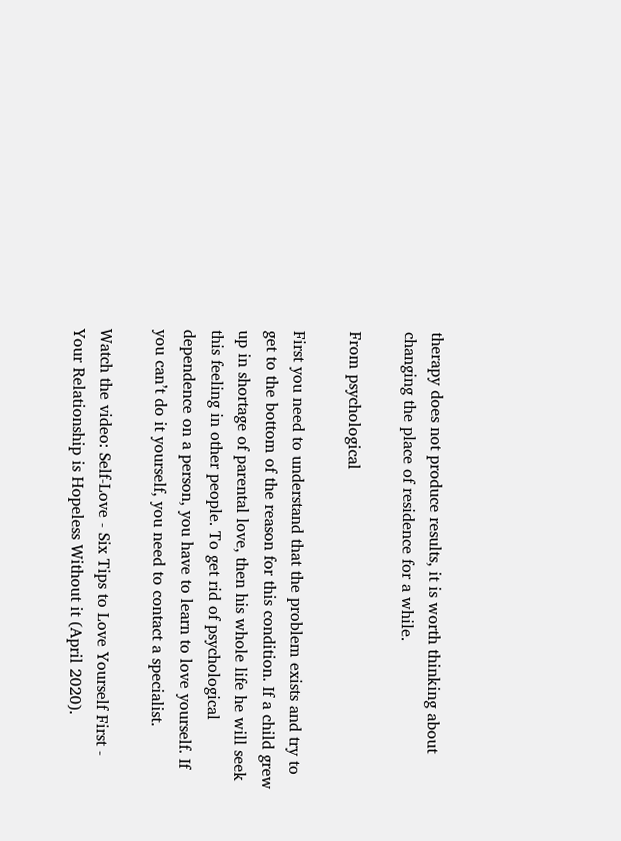therapy does not produce results, it is worth thinking about changing the place of residence for a while.

From psychological

First you need to understand that the problem exists and try to get to the bottom of the reason for this condition. If a child grew up in shortage of parental love, then his whole life he will seek this feeling in other people. To get rid of psychological dependence on a person, you have to learn to love yourself. If you can’t do it yourself, you need to contact a specialist.

Watch the video: Self-Love - Six Tips to Love Yourself First - Your Relationship is Hopeless Without it (April 2020).